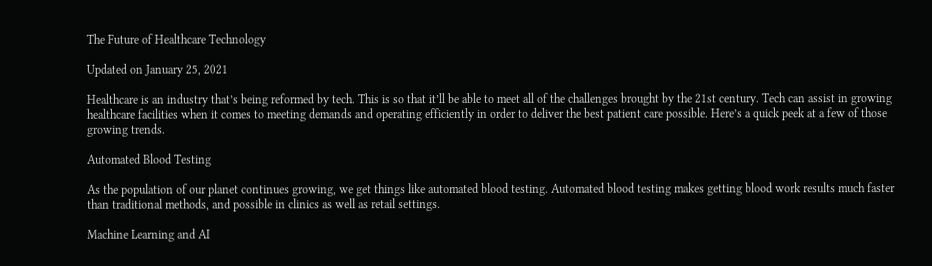The Future of Healthcare Technology

Updated on January 25, 2021

Healthcare is an industry that’s being reformed by tech. This is so that it’ll be able to meet all of the challenges brought by the 21st century. Tech can assist in growing healthcare facilities when it comes to meeting demands and operating efficiently in order to deliver the best patient care possible. Here’s a quick peek at a few of those growing trends.

Automated Blood Testing

As the population of our planet continues growing, we get things like automated blood testing. Automated blood testing makes getting blood work results much faster than traditional methods, and possible in clinics as well as retail settings.

Machine Learning and AI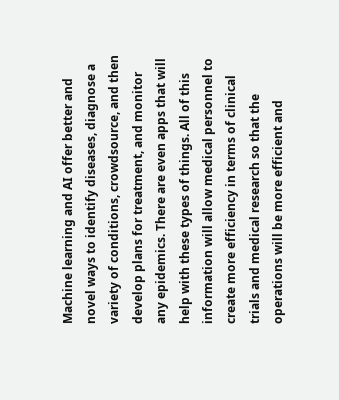Machine learning and AI offer better and novel ways to identify diseases, diagnose a variety of conditions, crowdsource, and then develop plans for treatment, and monitor any epidemics. There are even apps that will help with these types of things. All of this information will allow medical personnel to create more efficiency in terms of clinical trials and medical research so that the operations will be more efficient and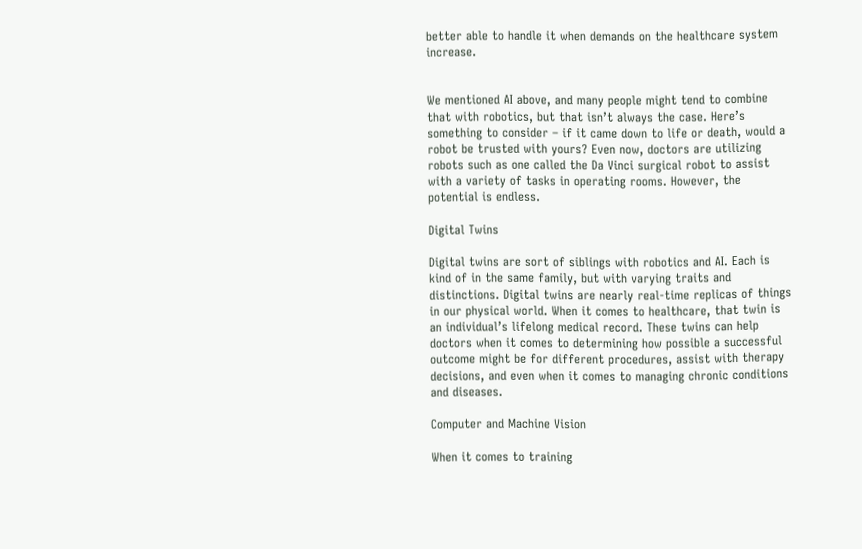better able to handle it when demands on the healthcare system increase.


We mentioned AI above, and many people might tend to combine that with robotics, but that isn’t always the case. Here’s something to consider – if it came down to life or death, would a robot be trusted with yours? Even now, doctors are utilizing robots such as one called the Da Vinci surgical robot to assist with a variety of tasks in operating rooms. However, the potential is endless.

Digital Twins

Digital twins are sort of siblings with robotics and AI. Each is kind of in the same family, but with varying traits and distinctions. Digital twins are nearly real-time replicas of things in our physical world. When it comes to healthcare, that twin is an individual’s lifelong medical record. These twins can help doctors when it comes to determining how possible a successful outcome might be for different procedures, assist with therapy decisions, and even when it comes to managing chronic conditions and diseases.

Computer and Machine Vision

When it comes to training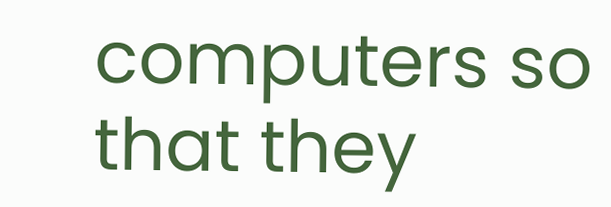computers so that they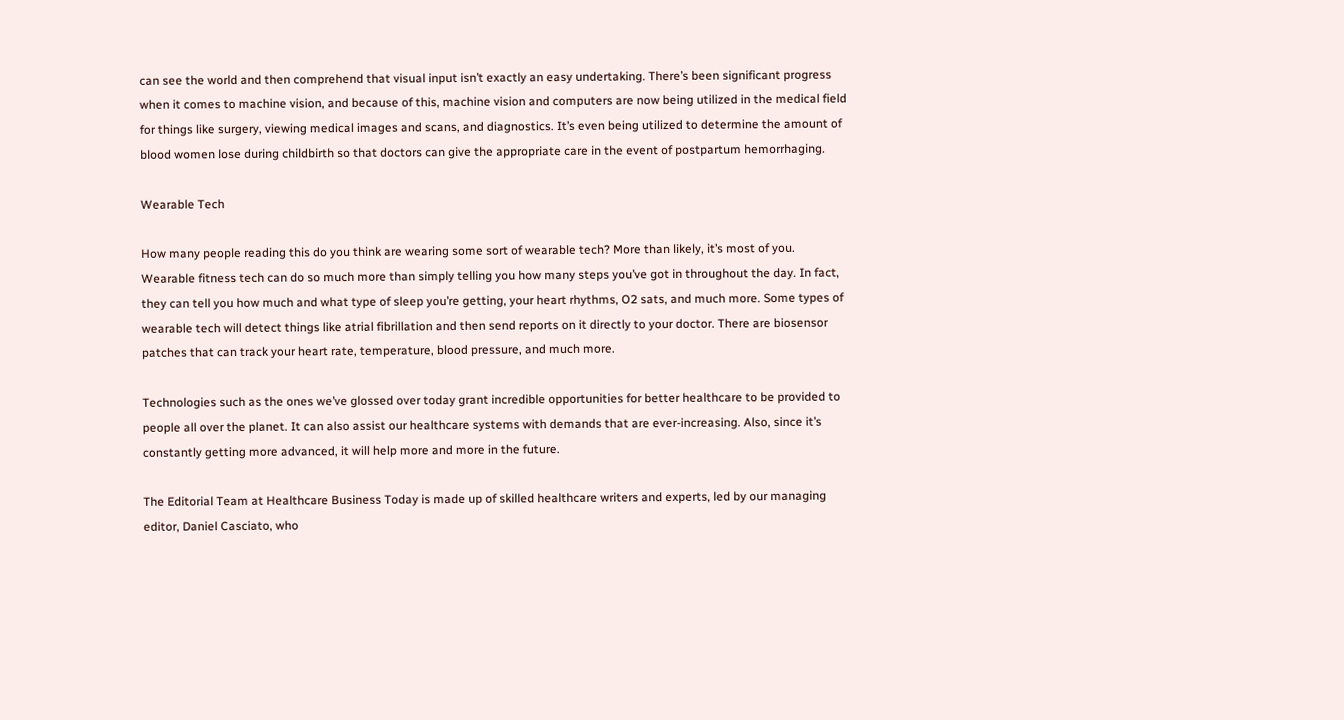can see the world and then comprehend that visual input isn’t exactly an easy undertaking. There’s been significant progress when it comes to machine vision, and because of this, machine vision and computers are now being utilized in the medical field for things like surgery, viewing medical images and scans, and diagnostics. It’s even being utilized to determine the amount of blood women lose during childbirth so that doctors can give the appropriate care in the event of postpartum hemorrhaging.

Wearable Tech

How many people reading this do you think are wearing some sort of wearable tech? More than likely, it’s most of you. Wearable fitness tech can do so much more than simply telling you how many steps you’ve got in throughout the day. In fact, they can tell you how much and what type of sleep you’re getting, your heart rhythms, O2 sats, and much more. Some types of wearable tech will detect things like atrial fibrillation and then send reports on it directly to your doctor. There are biosensor patches that can track your heart rate, temperature, blood pressure, and much more.

Technologies such as the ones we’ve glossed over today grant incredible opportunities for better healthcare to be provided to people all over the planet. It can also assist our healthcare systems with demands that are ever-increasing. Also, since it’s constantly getting more advanced, it will help more and more in the future.

The Editorial Team at Healthcare Business Today is made up of skilled healthcare writers and experts, led by our managing editor, Daniel Casciato, who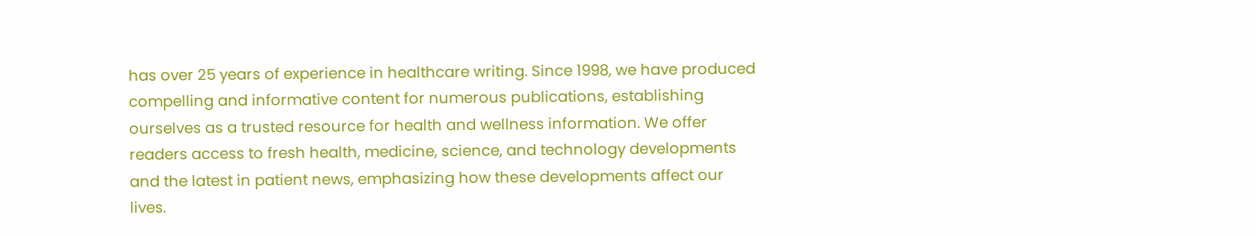has over 25 years of experience in healthcare writing. Since 1998, we have produced compelling and informative content for numerous publications, establishing ourselves as a trusted resource for health and wellness information. We offer readers access to fresh health, medicine, science, and technology developments and the latest in patient news, emphasizing how these developments affect our lives.